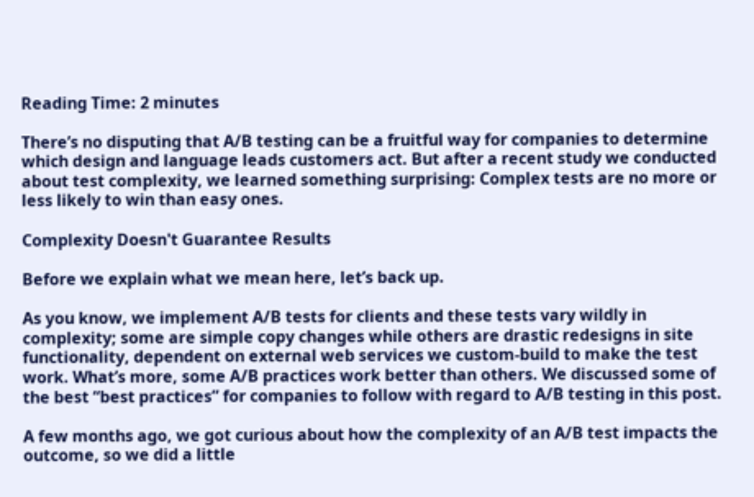Reading Time: 2 minutes

There’s no disputing that A/B testing can be a fruitful way for companies to determine which design and language leads customers act. But after a recent study we conducted about test complexity, we learned something surprising: Complex tests are no more or less likely to win than easy ones.

Complexity Doesn't Guarantee Results

Before we explain what we mean here, let’s back up.

As you know, we implement A/B tests for clients and these tests vary wildly in complexity; some are simple copy changes while others are drastic redesigns in site functionality, dependent on external web services we custom-build to make the test work. What’s more, some A/B practices work better than others. We discussed some of the best “best practices” for companies to follow with regard to A/B testing in this post.

A few months ago, we got curious about how the complexity of an A/B test impacts the outcome, so we did a little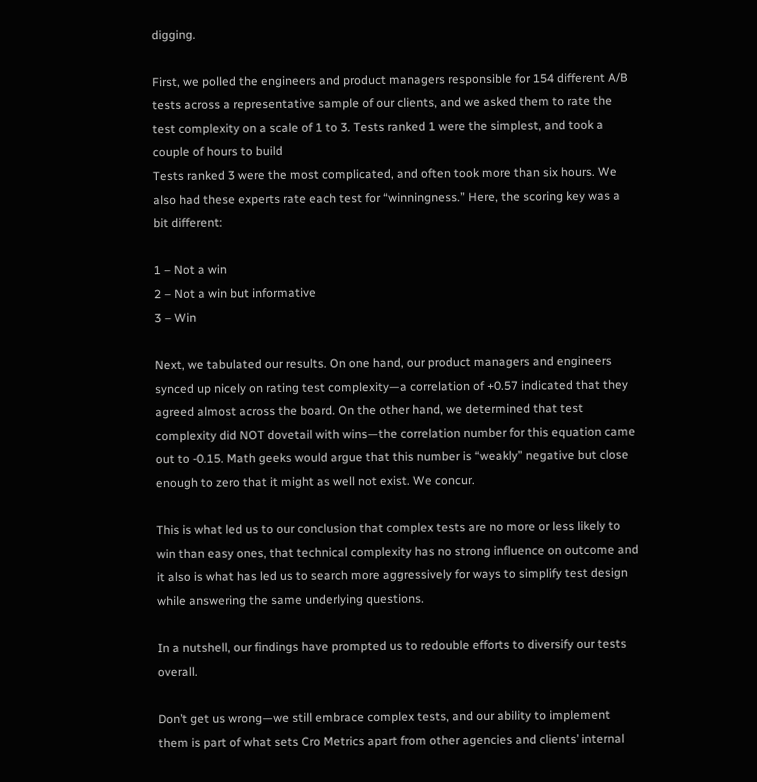digging.

First, we polled the engineers and product managers responsible for 154 different A/B tests across a representative sample of our clients, and we asked them to rate the test complexity on a scale of 1 to 3. Tests ranked 1 were the simplest, and took a couple of hours to build
Tests ranked 3 were the most complicated, and often took more than six hours. We also had these experts rate each test for “winningness.” Here, the scoring key was a bit different:

1 – Not a win
2 – Not a win but informative
3 – Win

Next, we tabulated our results. On one hand, our product managers and engineers synced up nicely on rating test complexity—a correlation of +0.57 indicated that they agreed almost across the board. On the other hand, we determined that test complexity did NOT dovetail with wins—the correlation number for this equation came out to -0.15. Math geeks would argue that this number is “weakly” negative but close enough to zero that it might as well not exist. We concur.

This is what led us to our conclusion that complex tests are no more or less likely to win than easy ones, that technical complexity has no strong influence on outcome and it also is what has led us to search more aggressively for ways to simplify test design while answering the same underlying questions.

In a nutshell, our findings have prompted us to redouble efforts to diversify our tests overall.

Don’t get us wrong—we still embrace complex tests, and our ability to implement them is part of what sets Cro Metrics apart from other agencies and clients’ internal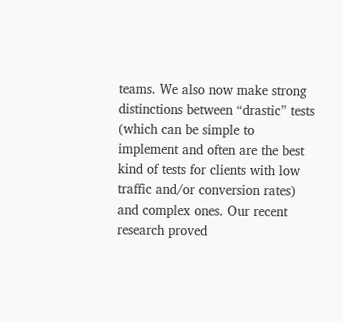teams. We also now make strong distinctions between “drastic” tests (which can be simple to implement and often are the best kind of tests for clients with low traffic and/or conversion rates) and complex ones. Our recent research proved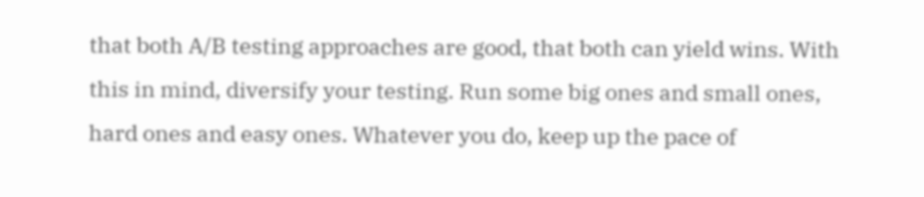that both A/B testing approaches are good, that both can yield wins. With this in mind, diversify your testing. Run some big ones and small ones, hard ones and easy ones. Whatever you do, keep up the pace of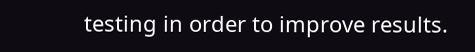testing in order to improve results.